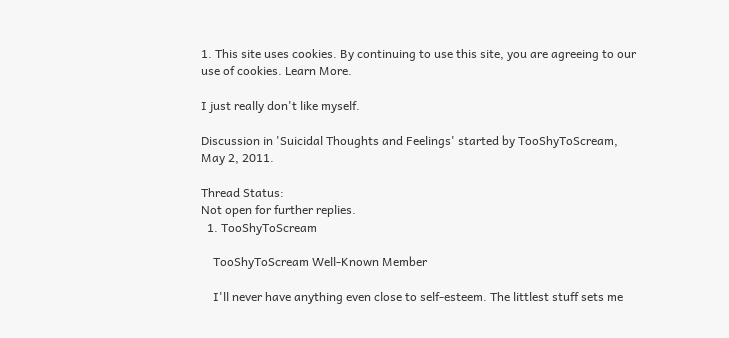1. This site uses cookies. By continuing to use this site, you are agreeing to our use of cookies. Learn More.

I just really don't like myself.

Discussion in 'Suicidal Thoughts and Feelings' started by TooShyToScream, May 2, 2011.

Thread Status:
Not open for further replies.
  1. TooShyToScream

    TooShyToScream Well-Known Member

    I'll never have anything even close to self-esteem. The littlest stuff sets me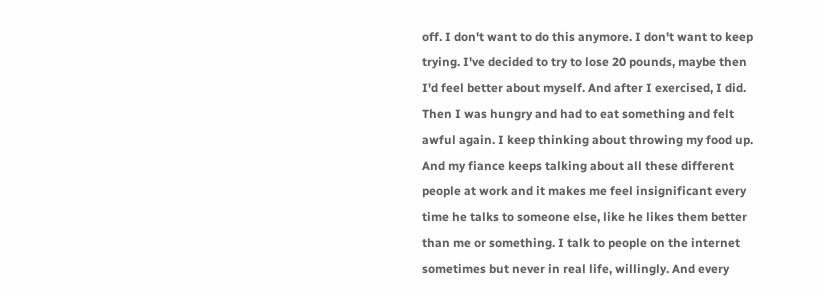off. I don't want to do this anymore. I don't want to keep trying. I've decided to try to lose 20 pounds, maybe then I'd feel better about myself. And after I exercised, I did. Then I was hungry and had to eat something and felt awful again. I keep thinking about throwing my food up. And my fiance keeps talking about all these different people at work and it makes me feel insignificant every time he talks to someone else, like he likes them better than me or something. I talk to people on the internet sometimes but never in real life, willingly. And every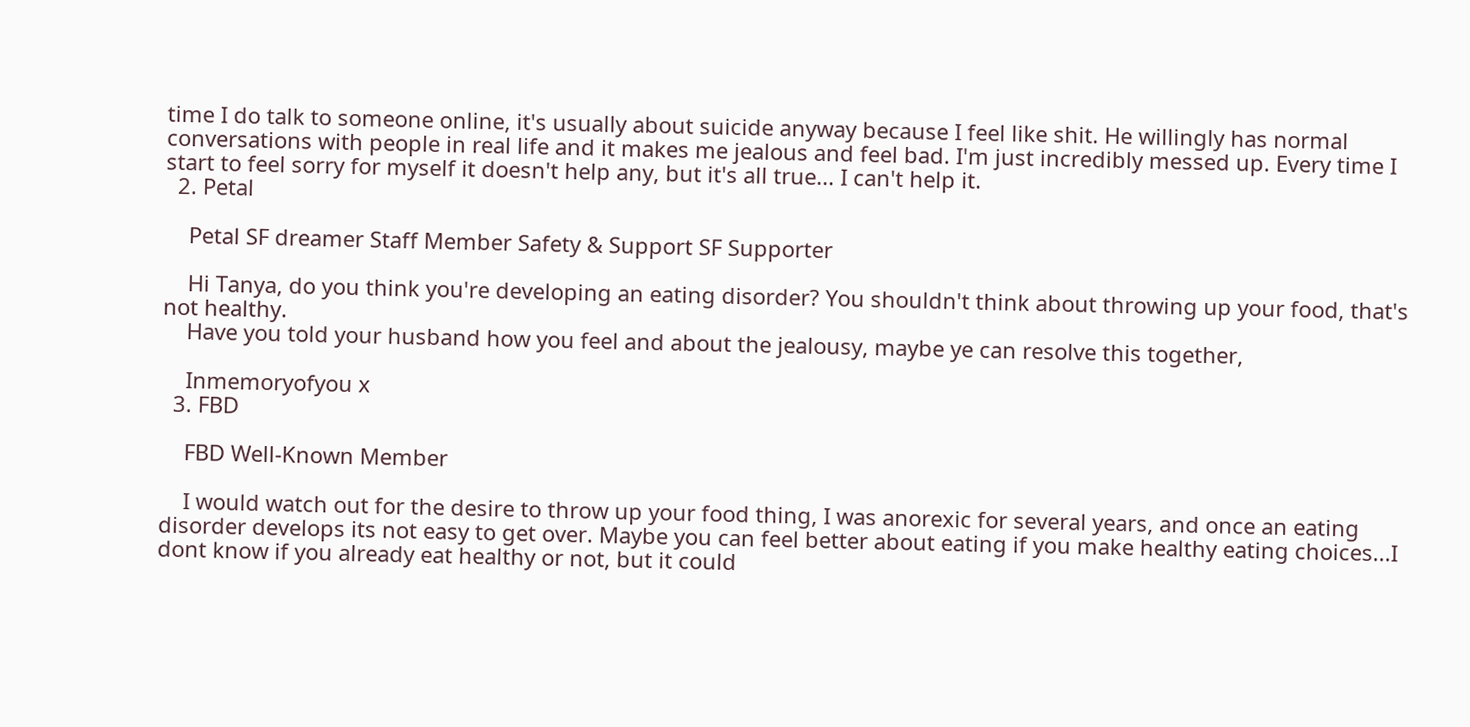time I do talk to someone online, it's usually about suicide anyway because I feel like shit. He willingly has normal conversations with people in real life and it makes me jealous and feel bad. I'm just incredibly messed up. Every time I start to feel sorry for myself it doesn't help any, but it's all true... I can't help it.
  2. Petal

    Petal SF dreamer Staff Member Safety & Support SF Supporter

    Hi Tanya, do you think you're developing an eating disorder? You shouldn't think about throwing up your food, that's not healthy.
    Have you told your husband how you feel and about the jealousy, maybe ye can resolve this together,

    Inmemoryofyou x
  3. FBD

    FBD Well-Known Member

    I would watch out for the desire to throw up your food thing, I was anorexic for several years, and once an eating disorder develops its not easy to get over. Maybe you can feel better about eating if you make healthy eating choices...I dont know if you already eat healthy or not, but it could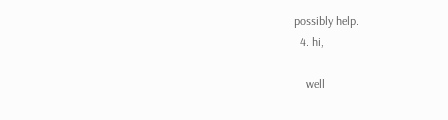possibly help.
  4. hi,

    well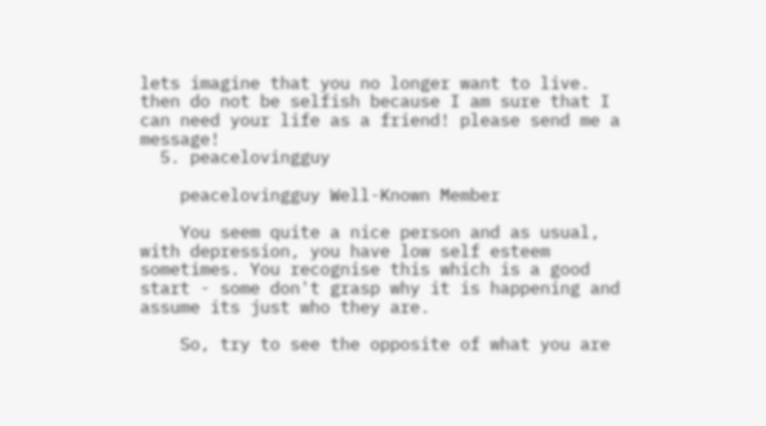lets imagine that you no longer want to live. then do not be selfish because I am sure that I can need your life as a friend! please send me a message!
  5. peacelovingguy

    peacelovingguy Well-Known Member

    You seem quite a nice person and as usual, with depression, you have low self esteem sometimes. You recognise this which is a good start - some don't grasp why it is happening and assume its just who they are.

    So, try to see the opposite of what you are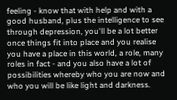feeling - know that with help and with a good husband, plus the intelligence to see through depression, you'll be a lot better once things fit into place and you realise you have a place in this world, a role, many roles in fact - and you also have a lot of possibilities whereby who you are now and who you will be like light and darkness.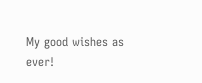My good wishes as ever!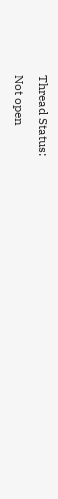Thread Status:
Not open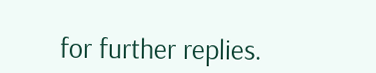for further replies.